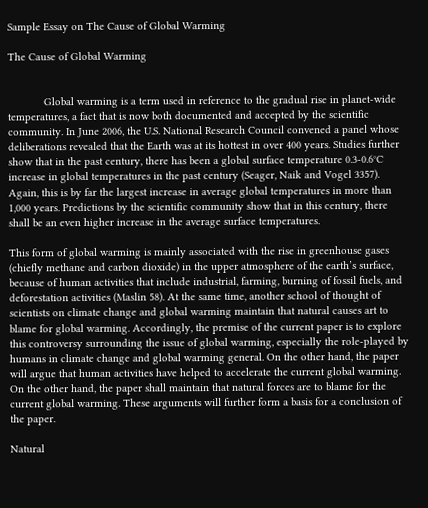Sample Essay on The Cause of Global Warming

The Cause of Global Warming


            Global warming is a term used in reference to the gradual rise in planet-wide temperatures, a fact that is now both documented and accepted by the scientific community. In June 2006, the U.S. National Research Council convened a panel whose deliberations revealed that the Earth was at its hottest in over 400 years. Studies further show that in the past century, there has been a global surface temperature 0.3-0.6°C increase in global temperatures in the past century (Seager, Naik and Vogel 3357). Again, this is by far the largest increase in average global temperatures in more than 1,000 years. Predictions by the scientific community show that in this century, there shall be an even higher increase in the average surface temperatures.

This form of global warming is mainly associated with the rise in greenhouse gases (chiefly methane and carbon dioxide) in the upper atmosphere of the earth’s surface, because of human activities that include industrial, farming, burning of fossil fuels, and deforestation activities (Maslin 58). At the same time, another school of thought of scientists on climate change and global warming maintain that natural causes art to blame for global warming. Accordingly, the premise of the current paper is to explore this controversy surrounding the issue of global warming, especially the role-played by humans in climate change and global warming general. On the other hand, the paper will argue that human activities have helped to accelerate the current global warming. On the other hand, the paper shall maintain that natural forces are to blame for the current global warming. These arguments will further form a basis for a conclusion of the paper.

Natural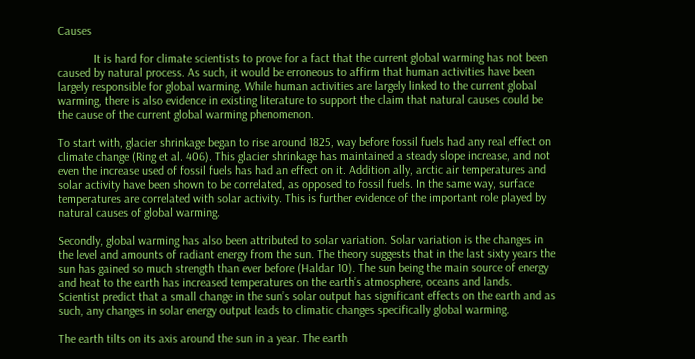Causes

            It is hard for climate scientists to prove for a fact that the current global warming has not been caused by natural process. As such, it would be erroneous to affirm that human activities have been largely responsible for global warming. While human activities are largely linked to the current global warming, there is also evidence in existing literature to support the claim that natural causes could be the cause of the current global warming phenomenon.

To start with, glacier shrinkage began to rise around 1825, way before fossil fuels had any real effect on climate change (Ring et al. 406). This glacier shrinkage has maintained a steady slope increase, and not even the increase used of fossil fuels has had an effect on it. Addition ally, arctic air temperatures and solar activity have been shown to be correlated, as opposed to fossil fuels. In the same way, surface temperatures are correlated with solar activity. This is further evidence of the important role played by natural causes of global warming.

Secondly, global warming has also been attributed to solar variation. Solar variation is the changes in the level and amounts of radiant energy from the sun. The theory suggests that in the last sixty years the sun has gained so much strength than ever before (Haldar 10). The sun being the main source of energy and heat to the earth has increased temperatures on the earth’s atmosphere, oceans and lands. Scientist predict that a small change in the sun’s solar output has significant effects on the earth and as such, any changes in solar energy output leads to climatic changes specifically global warming.

The earth tilts on its axis around the sun in a year. The earth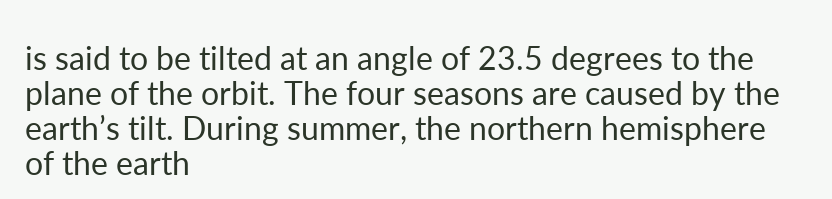is said to be tilted at an angle of 23.5 degrees to the plane of the orbit. The four seasons are caused by the earth’s tilt. During summer, the northern hemisphere of the earth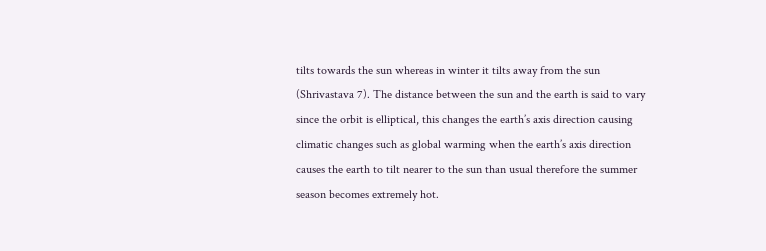tilts towards the sun whereas in winter it tilts away from the sun (Shrivastava 7). The distance between the sun and the earth is said to vary since the orbit is elliptical, this changes the earth’s axis direction causing climatic changes such as global warming when the earth’s axis direction causes the earth to tilt nearer to the sun than usual therefore the summer season becomes extremely hot.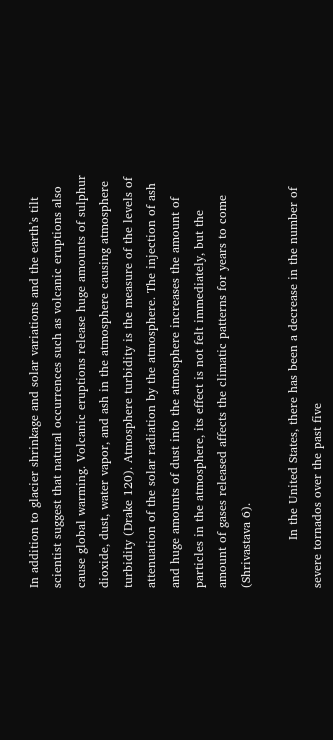In addition to glacier shrinkage and solar variations and the earth’s tilt scientist suggest that natural occurrences such as volcanic eruptions also cause global warming. Volcanic eruptions release huge amounts of sulphur dioxide, dust, water vapor, and ash in the atmosphere causing atmosphere turbidity (Drake 120). Atmosphere turbidity is the measure of the levels of attenuation of the solar radiation by the atmosphere. The injection of ash and huge amounts of dust into the atmosphere increases the amount of particles in the atmosphere, its effect is not felt immediately, but the amount of gases released affects the climatic patterns for years to come (Shrivastava 6).

            In the United States, there has been a decrease in the number of severe tornados over the past five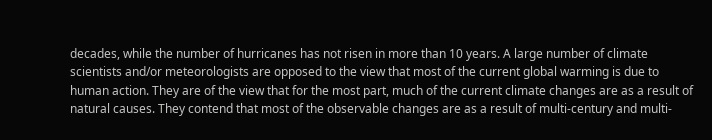decades, while the number of hurricanes has not risen in more than 10 years. A large number of climate scientists and/or meteorologists are opposed to the view that most of the current global warming is due to human action. They are of the view that for the most part, much of the current climate changes are as a result of natural causes. They contend that most of the observable changes are as a result of multi-century and multi-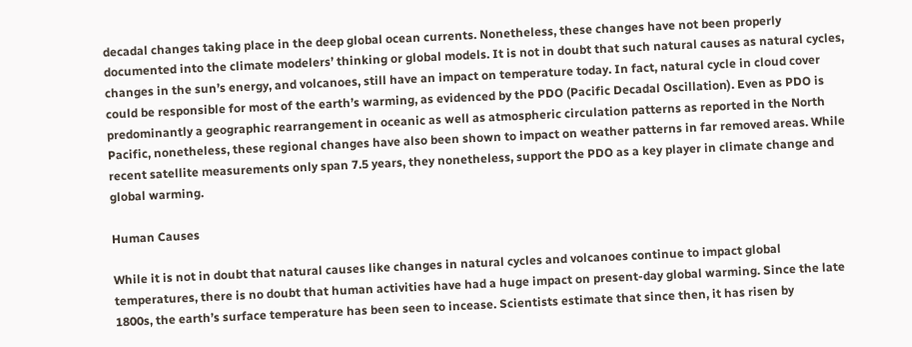decadal changes taking place in the deep global ocean currents. Nonetheless, these changes have not been properly documented into the climate modelers’ thinking or global models. It is not in doubt that such natural causes as natural cycles, changes in the sun’s energy, and volcanoes, still have an impact on temperature today. In fact, natural cycle in cloud cover could be responsible for most of the earth’s warming, as evidenced by the PDO (Pacific Decadal Oscillation). Even as PDO is predominantly a geographic rearrangement in oceanic as well as atmospheric circulation patterns as reported in the North Pacific, nonetheless, these regional changes have also been shown to impact on weather patterns in far removed areas. While recent satellite measurements only span 7.5 years, they nonetheless, support the PDO as a key player in climate change and global warming.

Human Causes

While it is not in doubt that natural causes like changes in natural cycles and volcanoes continue to impact global temperatures, there is no doubt that human activities have had a huge impact on present-day global warming. Since the late 1800s, the earth’s surface temperature has been seen to incease. Scientists estimate that since then, it has risen by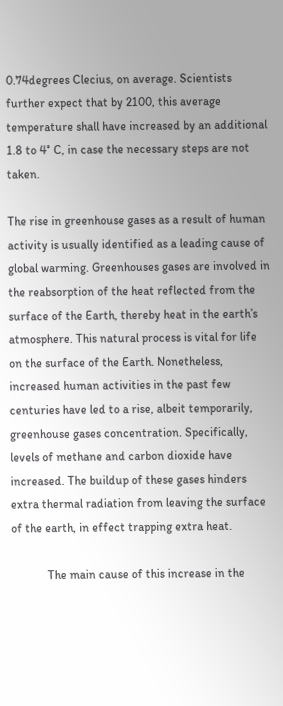0.74degrees Clecius, on average. Scientists further expect that by 2100, this average temperature shall have increased by an additional 1.8 to 4° C, in case the necessary steps are not taken.

The rise in greenhouse gases as a result of human activity is usually identified as a leading cause of global warming. Greenhouses gases are involved in the reabsorption of the heat reflected from the surface of the Earth, thereby heat in the earth’s atmosphere. This natural process is vital for life on the surface of the Earth. Nonetheless, increased human activities in the past few centuries have led to a rise, albeit temporarily, greenhouse gases concentration. Specifically, levels of methane and carbon dioxide have increased. The buildup of these gases hinders extra thermal radiation from leaving the surface of the earth, in effect trapping extra heat.

            The main cause of this increase in the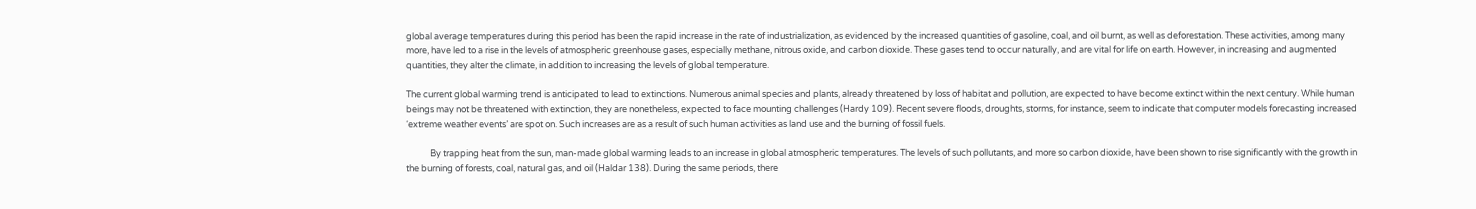global average temperatures during this period has been the rapid increase in the rate of industrialization, as evidenced by the increased quantities of gasoline, coal, and oil burnt, as well as deforestation. These activities, among many more, have led to a rise in the levels of atmospheric greenhouse gases, especially methane, nitrous oxide, and carbon dioxide. These gases tend to occur naturally, and are vital for life on earth. However, in increasing and augmented quantities, they alter the climate, in addition to increasing the levels of global temperature.

The current global warming trend is anticipated to lead to extinctions. Numerous animal species and plants, already threatened by loss of habitat and pollution, are expected to have become extinct within the next century. While human beings may not be threatened with extinction, they are nonetheless, expected to face mounting challenges (Hardy 109). Recent severe floods, droughts, storms, for instance, seem to indicate that computer models forecasting increased ‘extreme weather events’ are spot on. Such increases are as a result of such human activities as land use and the burning of fossil fuels.

            By trapping heat from the sun, man-made global warming leads to an increase in global atmospheric temperatures. The levels of such pollutants, and more so carbon dioxide, have been shown to rise significantly with the growth in the burning of forests, coal, natural gas, and oil (Haldar 138). During the same periods, there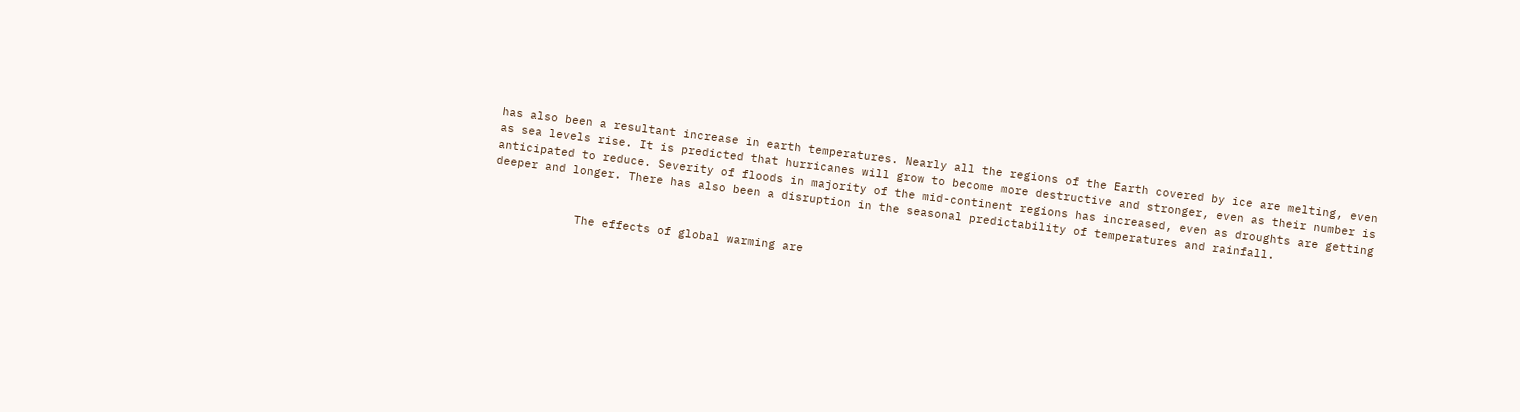has also been a resultant increase in earth temperatures. Nearly all the regions of the Earth covered by ice are melting, even as sea levels rise. It is predicted that hurricanes will grow to become more destructive and stronger, even as their number is anticipated to reduce. Severity of floods in majority of the mid-continent regions has increased, even as droughts are getting deeper and longer. There has also been a disruption in the seasonal predictability of temperatures and rainfall.


            The effects of global warming are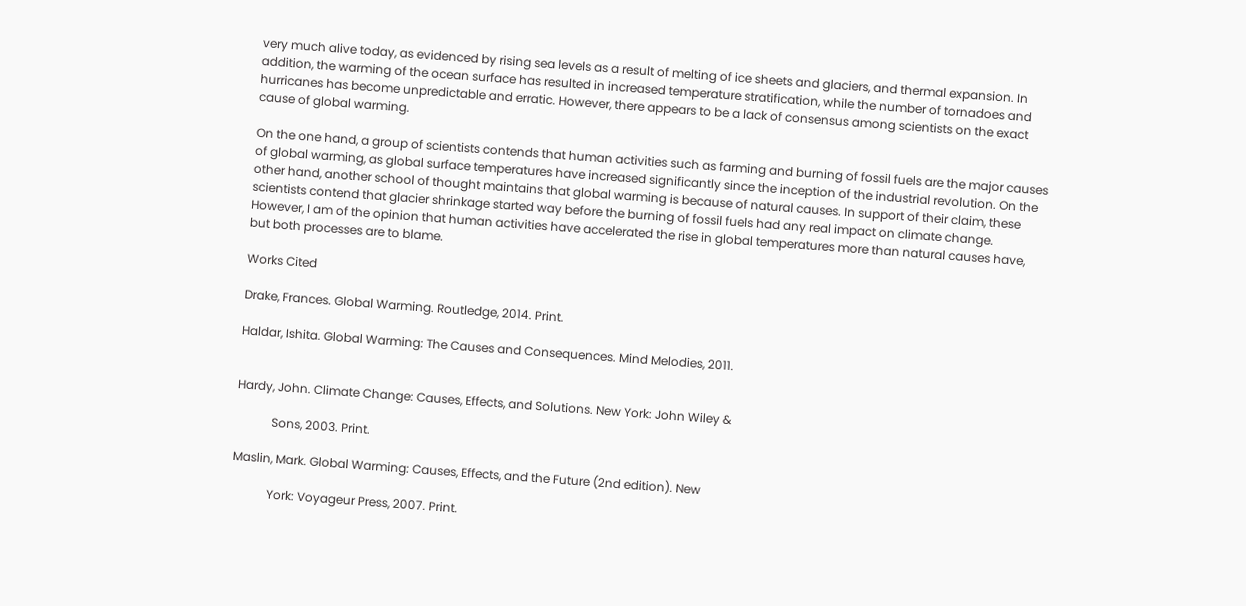very much alive today, as evidenced by rising sea levels as a result of melting of ice sheets and glaciers, and thermal expansion. In addition, the warming of the ocean surface has resulted in increased temperature stratification, while the number of tornadoes and hurricanes has become unpredictable and erratic. However, there appears to be a lack of consensus among scientists on the exact cause of global warming.

On the one hand, a group of scientists contends that human activities such as farming and burning of fossil fuels are the major causes of global warming, as global surface temperatures have increased significantly since the inception of the industrial revolution. On the other hand, another school of thought maintains that global warming is because of natural causes. In support of their claim, these scientists contend that glacier shrinkage started way before the burning of fossil fuels had any real impact on climate change. However, I am of the opinion that human activities have accelerated the rise in global temperatures more than natural causes have, but both processes are to blame.

Works Cited

Drake, Frances. Global Warming. Routledge, 2014. Print.

Haldar, Ishita. Global Warming: The Causes and Consequences. Mind Melodies, 2011.


Hardy, John. Climate Change: Causes, Effects, and Solutions. New York: John Wiley &

            Sons, 2003. Print.

Maslin, Mark. Global Warming: Causes, Effects, and the Future (2nd edition). New

            York: Voyageur Press, 2007. Print.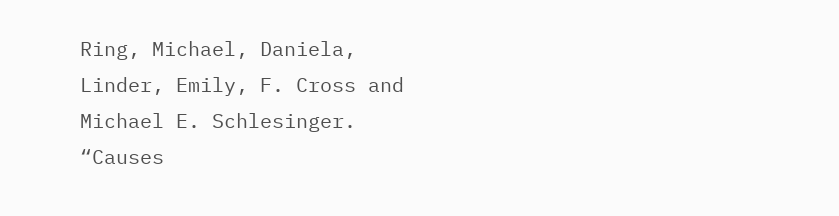Ring, Michael, Daniela, Linder, Emily, F. Cross and Michael E. Schlesinger. “Causes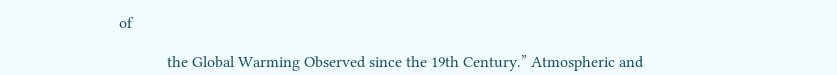of

            the Global Warming Observed since the 19th Century.” Atmospheric and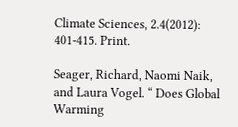Climate Sciences, 2.4(2012): 401-415. Print.

Seager, Richard, Naomi Naik, and Laura Vogel. “ Does Global Warming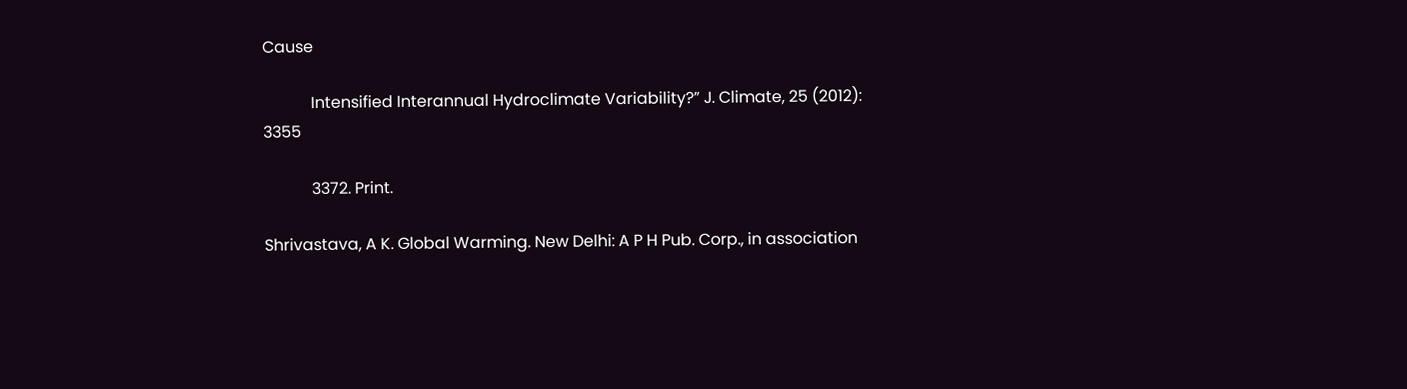Cause

            Intensified Interannual Hydroclimate Variability?” J. Climate, 25 (2012): 3355

            3372. Print.

Shrivastava, A K. Global Warming. New Delhi: A P H Pub. Corp., in association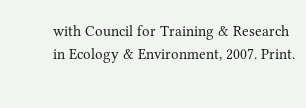with Council for Training & Research in Ecology & Environment, 2007. Print.